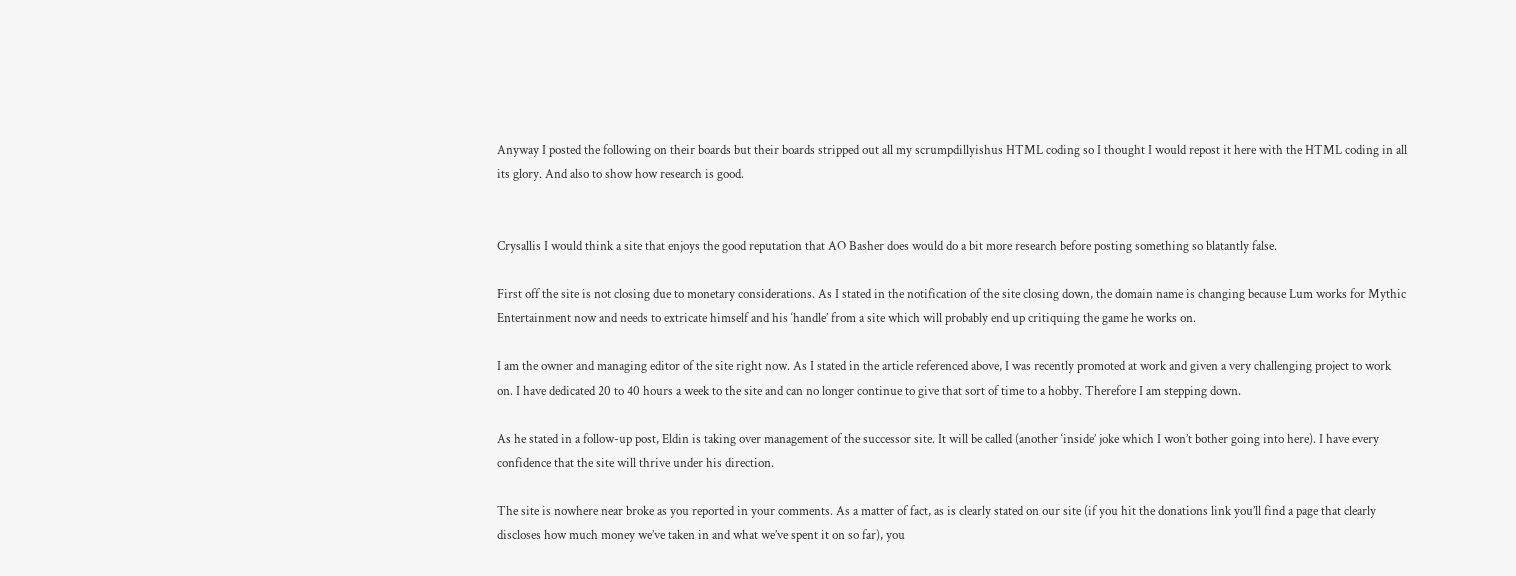Anyway I posted the following on their boards but their boards stripped out all my scrumpdillyishus HTML coding so I thought I would repost it here with the HTML coding in all its glory. And also to show how research is good.


Crysallis I would think a site that enjoys the good reputation that AO Basher does would do a bit more research before posting something so blatantly false.

First off the site is not closing due to monetary considerations. As I stated in the notification of the site closing down, the domain name is changing because Lum works for Mythic Entertainment now and needs to extricate himself and his ‘handle’ from a site which will probably end up critiquing the game he works on.

I am the owner and managing editor of the site right now. As I stated in the article referenced above, I was recently promoted at work and given a very challenging project to work on. I have dedicated 20 to 40 hours a week to the site and can no longer continue to give that sort of time to a hobby. Therefore I am stepping down.

As he stated in a follow-up post, Eldin is taking over management of the successor site. It will be called (another ‘inside’ joke which I won’t bother going into here). I have every confidence that the site will thrive under his direction.

The site is nowhere near broke as you reported in your comments. As a matter of fact, as is clearly stated on our site (if you hit the donations link you’ll find a page that clearly discloses how much money we’ve taken in and what we’ve spent it on so far), you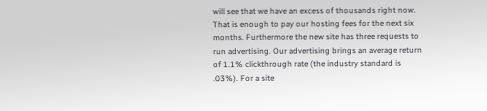will see that we have an excess of thousands right now. That is enough to pay our hosting fees for the next six months. Furthermore the new site has three requests to run advertising. Our advertising brings an average return of 1.1% clickthrough rate (the industry standard is .03%). For a site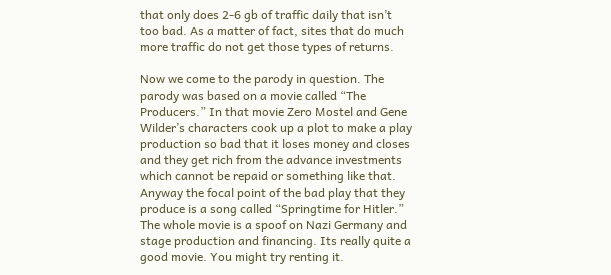that only does 2-6 gb of traffic daily that isn’t too bad. As a matter of fact, sites that do much more traffic do not get those types of returns.

Now we come to the parody in question. The parody was based on a movie called “The Producers.” In that movie Zero Mostel and Gene Wilder’s characters cook up a plot to make a play production so bad that it loses money and closes and they get rich from the advance investments which cannot be repaid or something like that. Anyway the focal point of the bad play that they produce is a song called “Springtime for Hitler.” The whole movie is a spoof on Nazi Germany and stage production and financing. Its really quite a good movie. You might try renting it.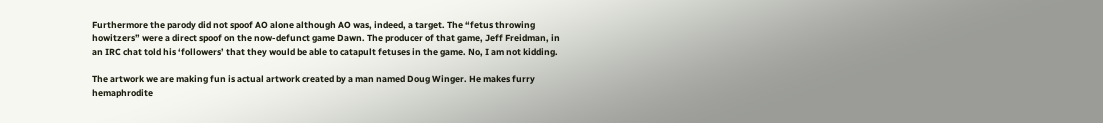Furthermore the parody did not spoof AO alone although AO was, indeed, a target. The “fetus throwing howitzers” were a direct spoof on the now-defunct game Dawn. The producer of that game, Jeff Freidman, in an IRC chat told his ‘followers’ that they would be able to catapult fetuses in the game. No, I am not kidding.

The artwork we are making fun is actual artwork created by a man named Doug Winger. He makes furry hemaphrodite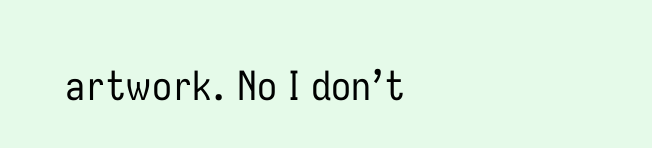artwork. No I don’t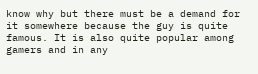know why but there must be a demand for it somewhere because the guy is quite famous. It is also quite popular among gamers and in any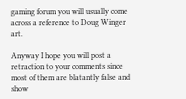gaming forum you will usually come across a reference to Doug Winger art.

Anyway I hope you will post a retraction to your comments since most of them are blatantly false and show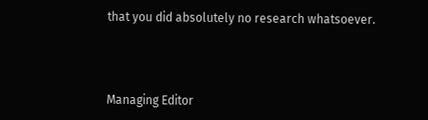that you did absolutely no research whatsoever.



Managing Editor